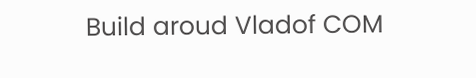Build aroud Vladof COM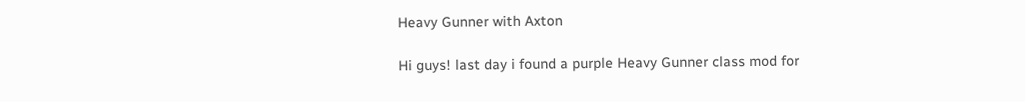Heavy Gunner with Axton

Hi guys! last day i found a purple Heavy Gunner class mod for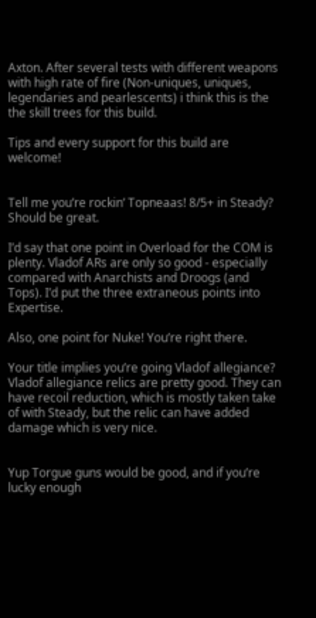Axton. After several tests with different weapons with high rate of fire (Non-uniques, uniques, legendaries and pearlescents) i think this is the the skill trees for this build.

Tips and every support for this build are welcome!


Tell me you’re rockin’ Topneaas! 8/5+ in Steady? Should be great.

I’d say that one point in Overload for the COM is plenty. Vladof ARs are only so good - especially compared with Anarchists and Droogs (and Tops). I’d put the three extraneous points into Expertise.

Also, one point for Nuke! You’re right there.

Your title implies you’re going Vladof allegiance? Vladof allegiance relics are pretty good. They can have recoil reduction, which is mostly taken take of with Steady, but the relic can have added damage which is very nice.


Yup Torgue guns would be good, and if you’re lucky enough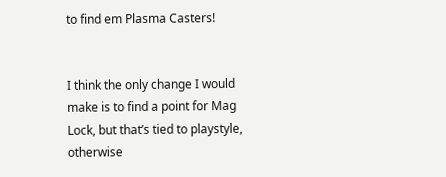to find em Plasma Casters!


I think the only change I would make is to find a point for Mag Lock, but that’s tied to playstyle, otherwise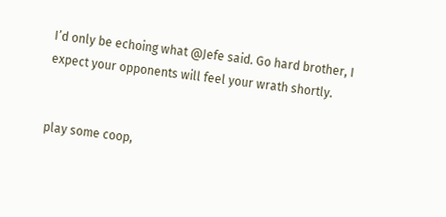I’d only be echoing what @Jefe said. Go hard brother, I expect your opponents will feel your wrath shortly.


play some coop,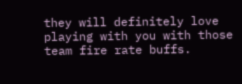they will definitely love playing with you with those team fire rate buffs.